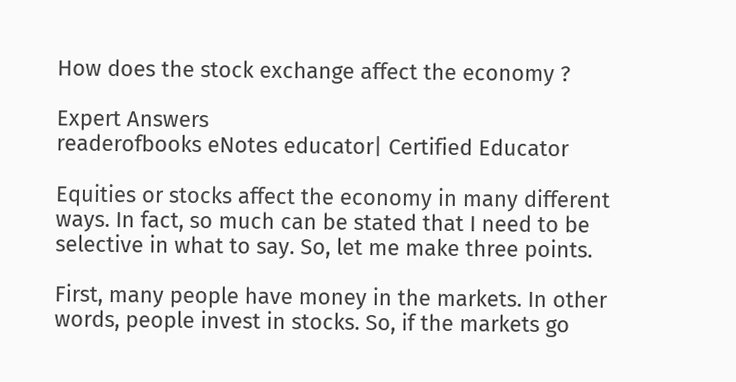How does the stock exchange affect the economy ?

Expert Answers
readerofbooks eNotes educator| Certified Educator

Equities or stocks affect the economy in many different ways. In fact, so much can be stated that I need to be selective in what to say. So, let me make three points.

First, many people have money in the markets. In other words, people invest in stocks. So, if the markets go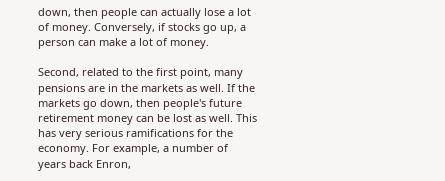down, then people can actually lose a lot of money. Conversely, if stocks go up, a person can make a lot of money.

Second, related to the first point, many pensions are in the markets as well. If the markets go down, then people's future retirement money can be lost as well. This has very serious ramifications for the economy. For example, a number of years back Enron,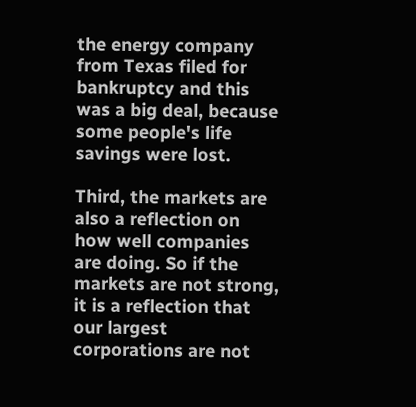the energy company from Texas filed for bankruptcy and this was a big deal, because some people's life savings were lost.

Third, the markets are also a reflection on how well companies are doing. So if the markets are not strong, it is a reflection that our largest corporations are not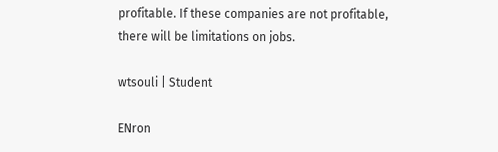profitable. If these companies are not profitable, there will be limitations on jobs.

wtsouli | Student

ENron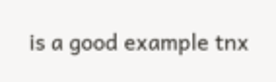is a good example tnx